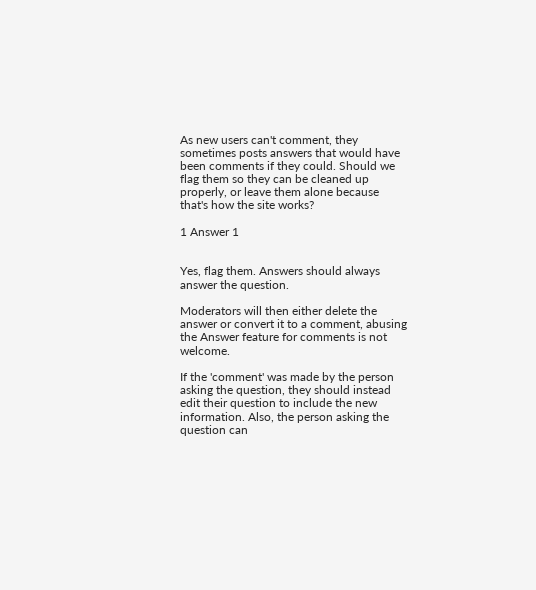As new users can't comment, they sometimes posts answers that would have been comments if they could. Should we flag them so they can be cleaned up properly, or leave them alone because that's how the site works?

1 Answer 1


Yes, flag them. Answers should always answer the question.

Moderators will then either delete the answer or convert it to a comment, abusing the Answer feature for comments is not welcome.

If the 'comment' was made by the person asking the question, they should instead edit their question to include the new information. Also, the person asking the question can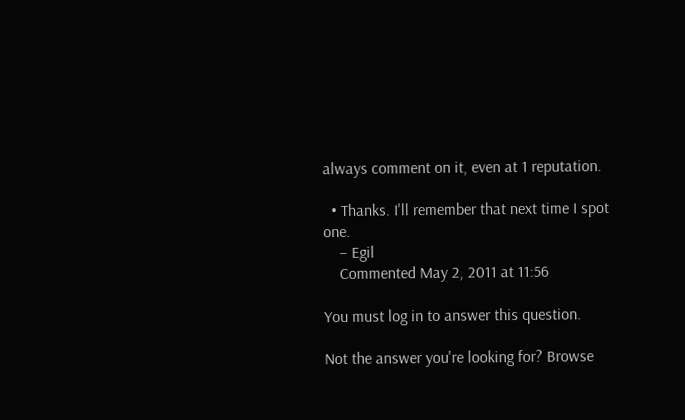always comment on it, even at 1 reputation.

  • Thanks. I'll remember that next time I spot one.
    – Egil
    Commented May 2, 2011 at 11:56

You must log in to answer this question.

Not the answer you're looking for? Browse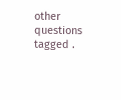other questions tagged .